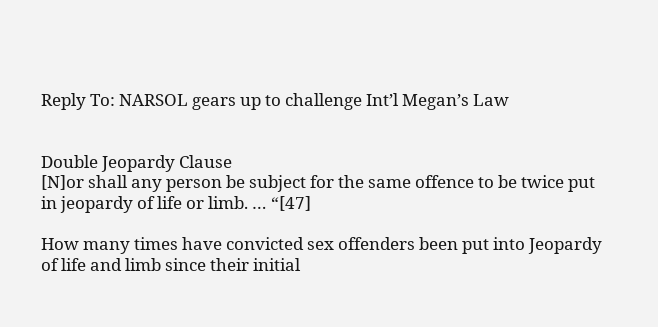Reply To: NARSOL gears up to challenge Int’l Megan’s Law


Double Jeopardy Clause
[N]or shall any person be subject for the same offence to be twice put in jeopardy of life or limb. … “[47]

How many times have convicted sex offenders been put into Jeopardy of life and limb since their initial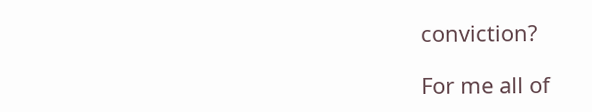conviction?

For me all of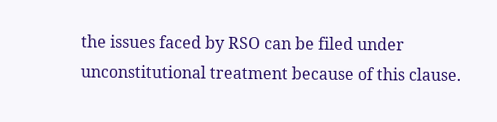the issues faced by RSO can be filed under unconstitutional treatment because of this clause.